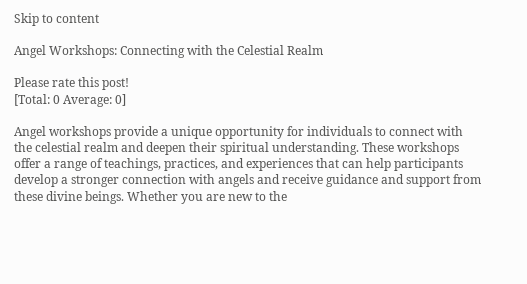Skip to content

Angel Workshops: Connecting with the Celestial Realm

Please rate this post!
[Total: 0 Average: 0]

Angel workshops provide a unique opportunity for individuals to connect with the celestial realm and deepen their spiritual understanding. These workshops offer a range of teachings, practices, and experiences that can help participants develop a stronger connection with angels and receive guidance and support from these divine beings. Whether you are new to the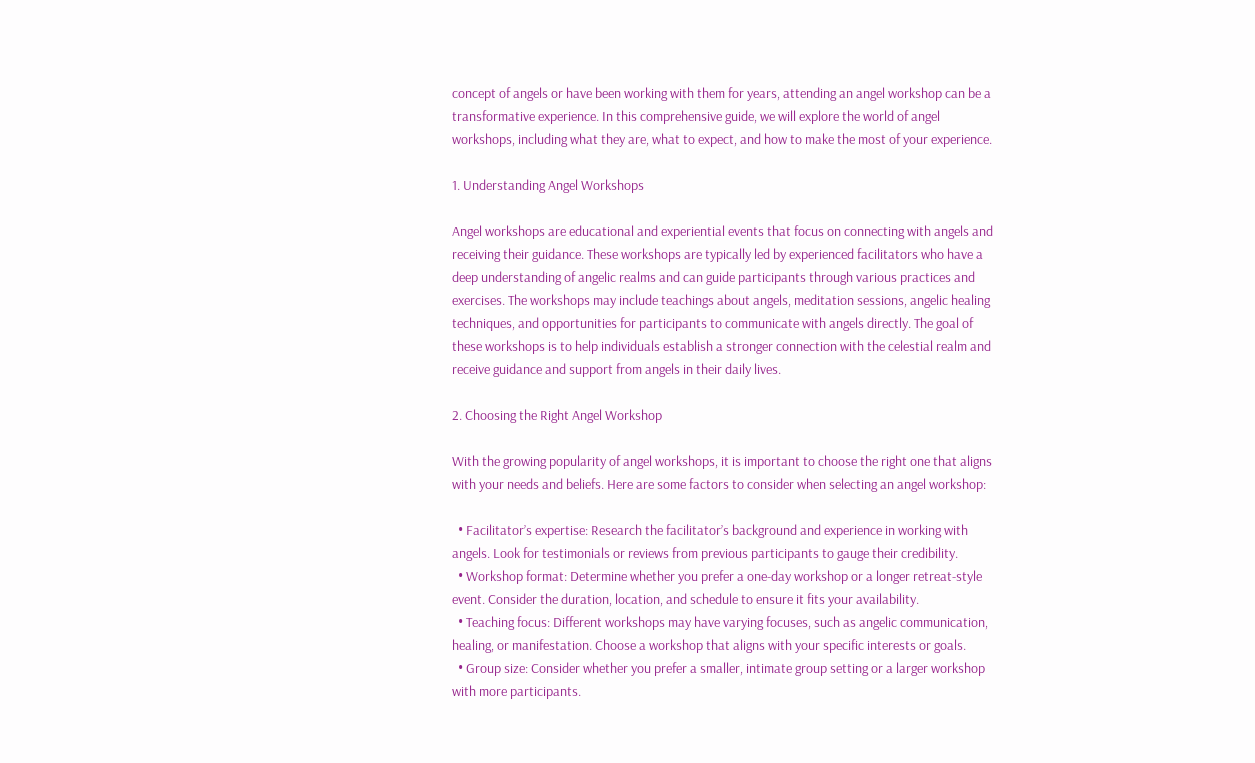concept of angels or have been working with them for years, attending an angel workshop can be a transformative experience. In this comprehensive guide, we will explore the world of angel workshops, including what they are, what to expect, and how to make the most of your experience.

1. Understanding Angel Workshops

Angel workshops are educational and experiential events that focus on connecting with angels and receiving their guidance. These workshops are typically led by experienced facilitators who have a deep understanding of angelic realms and can guide participants through various practices and exercises. The workshops may include teachings about angels, meditation sessions, angelic healing techniques, and opportunities for participants to communicate with angels directly. The goal of these workshops is to help individuals establish a stronger connection with the celestial realm and receive guidance and support from angels in their daily lives.

2. Choosing the Right Angel Workshop

With the growing popularity of angel workshops, it is important to choose the right one that aligns with your needs and beliefs. Here are some factors to consider when selecting an angel workshop:

  • Facilitator’s expertise: Research the facilitator’s background and experience in working with angels. Look for testimonials or reviews from previous participants to gauge their credibility.
  • Workshop format: Determine whether you prefer a one-day workshop or a longer retreat-style event. Consider the duration, location, and schedule to ensure it fits your availability.
  • Teaching focus: Different workshops may have varying focuses, such as angelic communication, healing, or manifestation. Choose a workshop that aligns with your specific interests or goals.
  • Group size: Consider whether you prefer a smaller, intimate group setting or a larger workshop with more participants.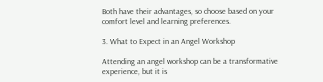Both have their advantages, so choose based on your comfort level and learning preferences.

3. What to Expect in an Angel Workshop

Attending an angel workshop can be a transformative experience, but it is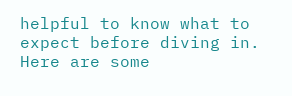helpful to know what to expect before diving in. Here are some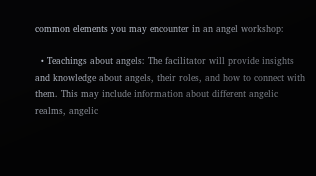common elements you may encounter in an angel workshop:

  • Teachings about angels: The facilitator will provide insights and knowledge about angels, their roles, and how to connect with them. This may include information about different angelic realms, angelic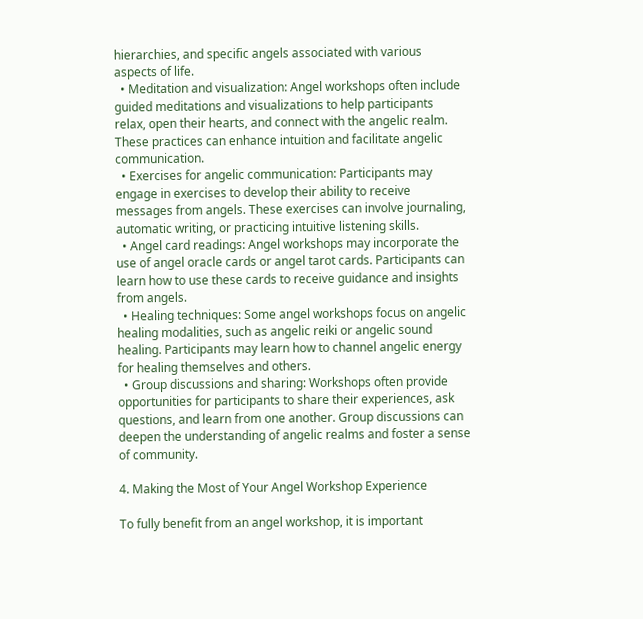hierarchies, and specific angels associated with various aspects of life.
  • Meditation and visualization: Angel workshops often include guided meditations and visualizations to help participants relax, open their hearts, and connect with the angelic realm. These practices can enhance intuition and facilitate angelic communication.
  • Exercises for angelic communication: Participants may engage in exercises to develop their ability to receive messages from angels. These exercises can involve journaling, automatic writing, or practicing intuitive listening skills.
  • Angel card readings: Angel workshops may incorporate the use of angel oracle cards or angel tarot cards. Participants can learn how to use these cards to receive guidance and insights from angels.
  • Healing techniques: Some angel workshops focus on angelic healing modalities, such as angelic reiki or angelic sound healing. Participants may learn how to channel angelic energy for healing themselves and others.
  • Group discussions and sharing: Workshops often provide opportunities for participants to share their experiences, ask questions, and learn from one another. Group discussions can deepen the understanding of angelic realms and foster a sense of community.

4. Making the Most of Your Angel Workshop Experience

To fully benefit from an angel workshop, it is important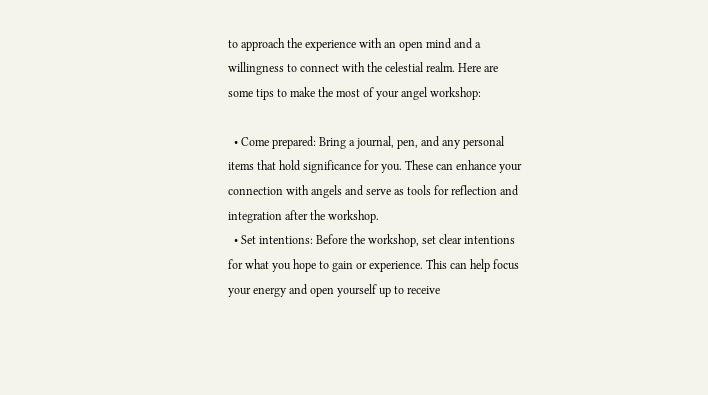to approach the experience with an open mind and a willingness to connect with the celestial realm. Here are some tips to make the most of your angel workshop:

  • Come prepared: Bring a journal, pen, and any personal items that hold significance for you. These can enhance your connection with angels and serve as tools for reflection and integration after the workshop.
  • Set intentions: Before the workshop, set clear intentions for what you hope to gain or experience. This can help focus your energy and open yourself up to receive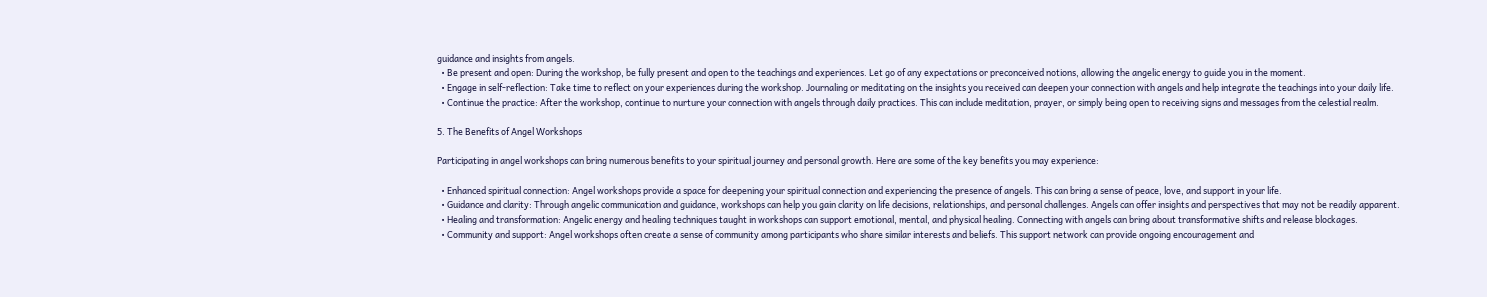guidance and insights from angels.
  • Be present and open: During the workshop, be fully present and open to the teachings and experiences. Let go of any expectations or preconceived notions, allowing the angelic energy to guide you in the moment.
  • Engage in self-reflection: Take time to reflect on your experiences during the workshop. Journaling or meditating on the insights you received can deepen your connection with angels and help integrate the teachings into your daily life.
  • Continue the practice: After the workshop, continue to nurture your connection with angels through daily practices. This can include meditation, prayer, or simply being open to receiving signs and messages from the celestial realm.

5. The Benefits of Angel Workshops

Participating in angel workshops can bring numerous benefits to your spiritual journey and personal growth. Here are some of the key benefits you may experience:

  • Enhanced spiritual connection: Angel workshops provide a space for deepening your spiritual connection and experiencing the presence of angels. This can bring a sense of peace, love, and support in your life.
  • Guidance and clarity: Through angelic communication and guidance, workshops can help you gain clarity on life decisions, relationships, and personal challenges. Angels can offer insights and perspectives that may not be readily apparent.
  • Healing and transformation: Angelic energy and healing techniques taught in workshops can support emotional, mental, and physical healing. Connecting with angels can bring about transformative shifts and release blockages.
  • Community and support: Angel workshops often create a sense of community among participants who share similar interests and beliefs. This support network can provide ongoing encouragement and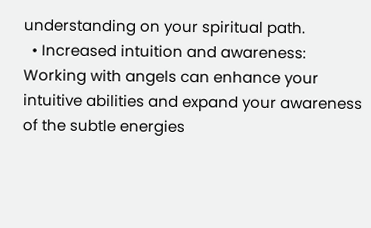understanding on your spiritual path.
  • Increased intuition and awareness: Working with angels can enhance your intuitive abilities and expand your awareness of the subtle energies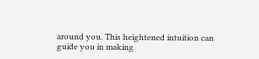around you. This heightened intuition can guide you in making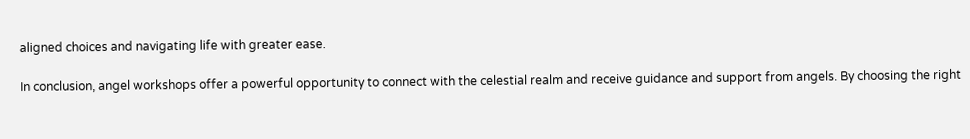aligned choices and navigating life with greater ease.

In conclusion, angel workshops offer a powerful opportunity to connect with the celestial realm and receive guidance and support from angels. By choosing the right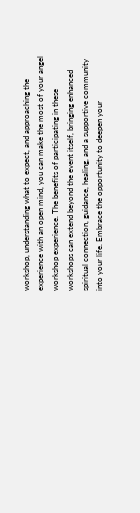workshop, understanding what to expect, and approaching the experience with an open mind, you can make the most of your angel workshop experience. The benefits of participating in these workshops can extend beyond the event itself, bringing enhanced spiritual connection, guidance, healing, and a supportive community into your life. Embrace the opportunity to deepen your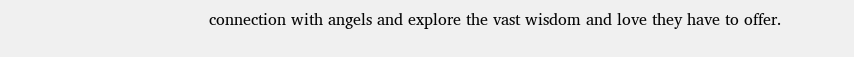connection with angels and explore the vast wisdom and love they have to offer.